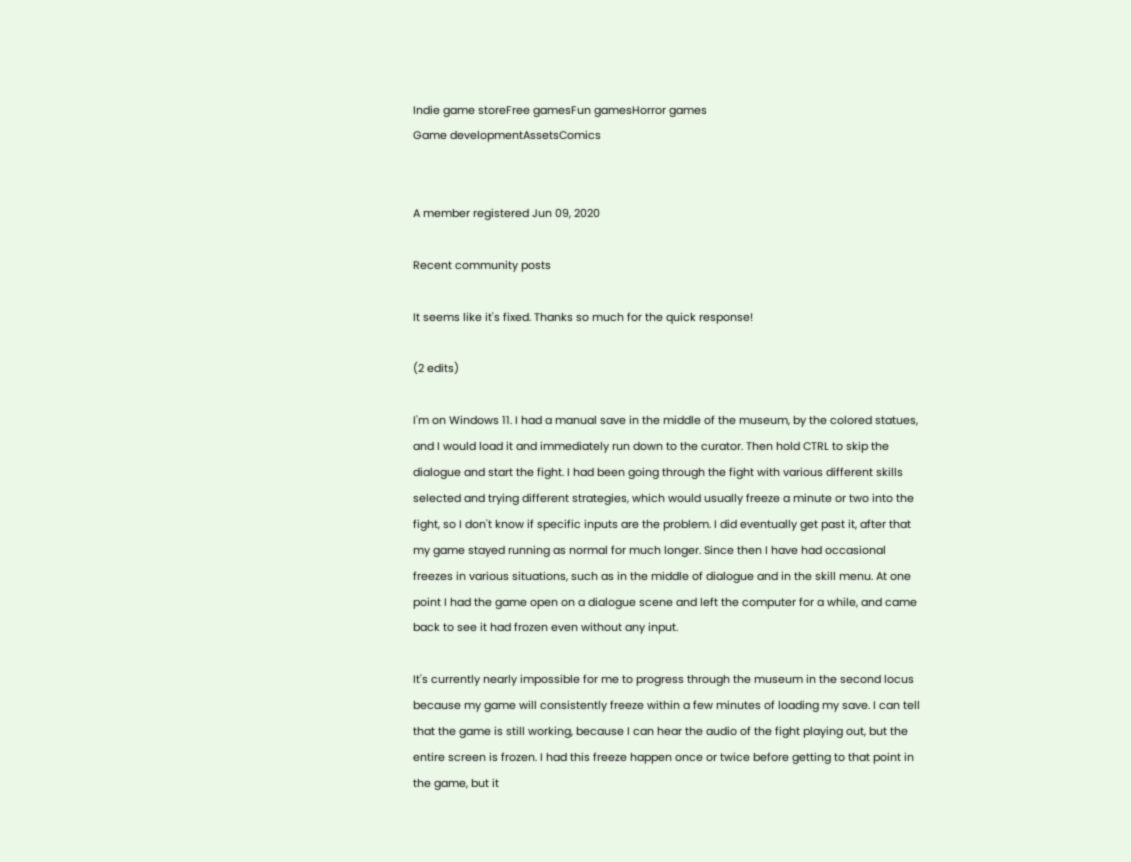Indie game storeFree gamesFun gamesHorror games
Game developmentAssetsComics


A member registered Jun 09, 2020

Recent community posts

It seems like it's fixed. Thanks so much for the quick response!

(2 edits)

I'm on Windows 11. I had a manual save in the middle of the museum, by the colored statues, and I would load it and immediately run down to the curator. Then hold CTRL to skip the dialogue and start the fight. I had been going through the fight with various different skills selected and trying different strategies, which would usually freeze a minute or two into the fight, so I don't know if specific inputs are the problem. I did eventually get past it, after that my game stayed running as normal for much longer. Since then I have had occasional freezes in various situations, such as in the middle of dialogue and in the skill menu. At one point I had the game open on a dialogue scene and left the computer for a while, and came back to see it had frozen even without any input.

It's currently nearly impossible for me to progress through the museum in the second locus because my game will consistently freeze within a few minutes of loading my save. I can tell that the game is still working, because I can hear the audio of the fight playing out, but the entire screen is frozen. I had this freeze happen once or twice before getting to that point in the game, but it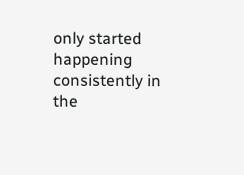only started happening consistently in the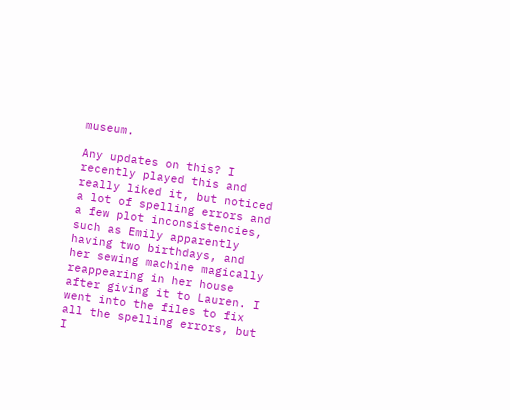museum.

Any updates on this? I recently played this and really liked it, but noticed a lot of spelling errors and a few plot inconsistencies, such as Emily apparently having two birthdays, and her sewing machine magically reappearing in her house after giving it to Lauren. I went into the files to fix all the spelling errors, but I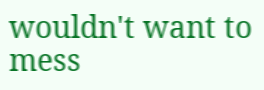wouldn't want to mess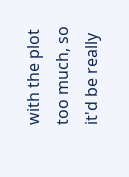with the plot too much, so it'd be really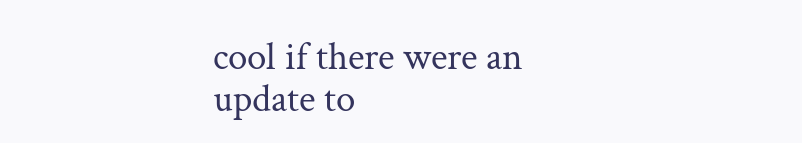cool if there were an update to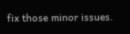fix those minor issues.